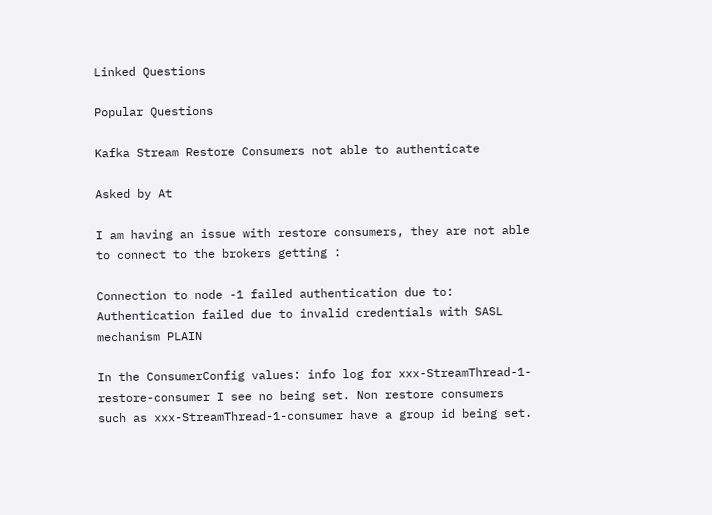Linked Questions

Popular Questions

Kafka Stream Restore Consumers not able to authenticate

Asked by At

I am having an issue with restore consumers, they are not able to connect to the brokers getting :

Connection to node -1 failed authentication due to: Authentication failed due to invalid credentials with SASL mechanism PLAIN

In the ConsumerConfig values: info log for xxx-StreamThread-1-restore-consumer I see no being set. Non restore consumers such as xxx-StreamThread-1-consumer have a group id being set.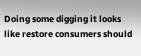Doing some digging it looks like restore consumers should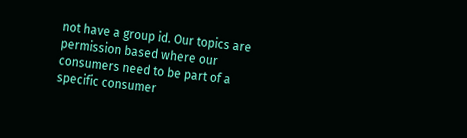not have a group id. Our topics are permission based where our consumers need to be part of a specific consumer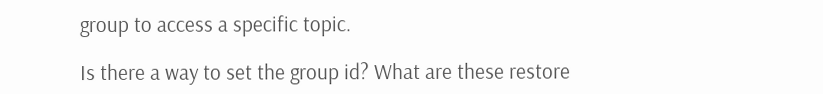group to access a specific topic.

Is there a way to set the group id? What are these restore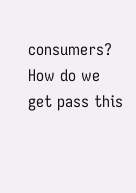consumers? How do we get pass this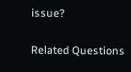issue?

Related Questions